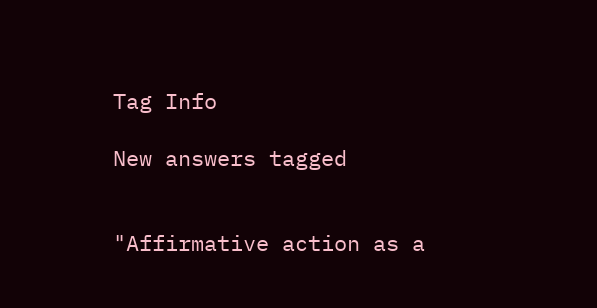Tag Info

New answers tagged


"Affirmative action as a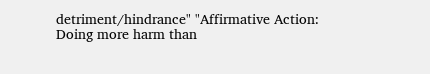detriment/hindrance" "Affirmative Action: Doing more harm than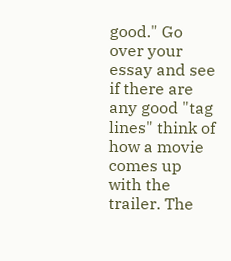good." Go over your essay and see if there are any good "tag lines" think of how a movie comes up with the trailer. The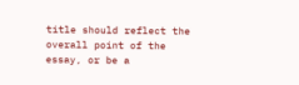title should reflect the overall point of the essay, or be a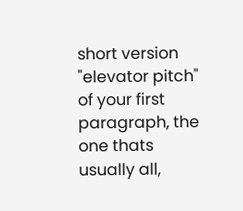short version "elevator pitch" of your first paragraph, the one thats usually all,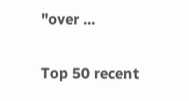"over ...

Top 50 recent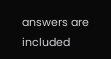answers are included